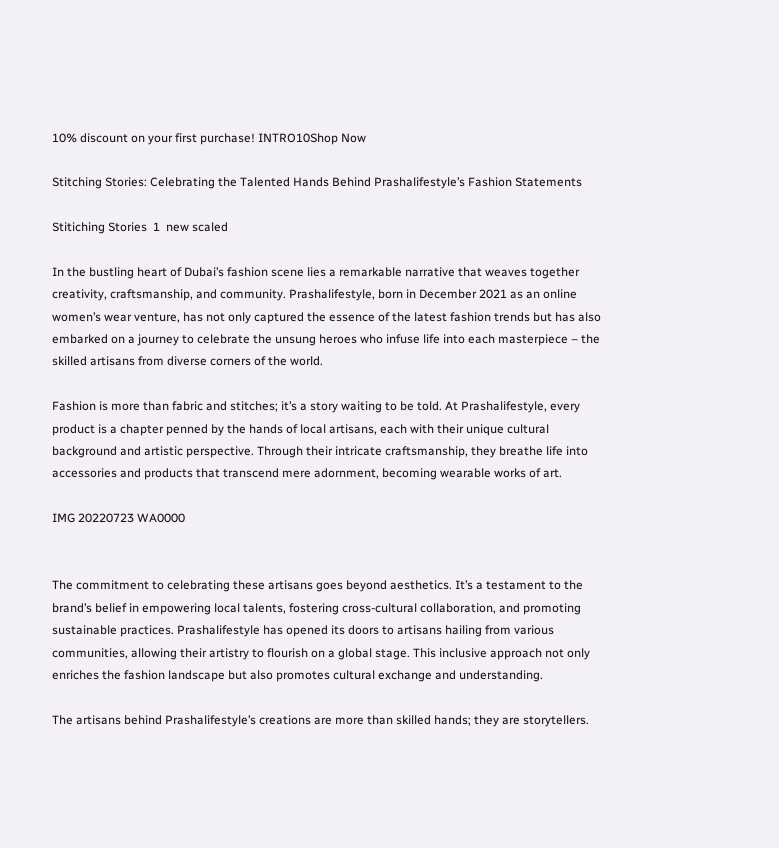10% discount on your first purchase! INTRO10Shop Now

Stitching Stories: Celebrating the Talented Hands Behind Prashalifestyle’s Fashion Statements

Stitiching Stories  1  new scaled

In the bustling heart of Dubai’s fashion scene lies a remarkable narrative that weaves together creativity, craftsmanship, and community. Prashalifestyle, born in December 2021 as an online women’s wear venture, has not only captured the essence of the latest fashion trends but has also embarked on a journey to celebrate the unsung heroes who infuse life into each masterpiece – the skilled artisans from diverse corners of the world.

Fashion is more than fabric and stitches; it’s a story waiting to be told. At Prashalifestyle, every product is a chapter penned by the hands of local artisans, each with their unique cultural background and artistic perspective. Through their intricate craftsmanship, they breathe life into accessories and products that transcend mere adornment, becoming wearable works of art.

IMG 20220723 WA0000


The commitment to celebrating these artisans goes beyond aesthetics. It’s a testament to the brand’s belief in empowering local talents, fostering cross-cultural collaboration, and promoting sustainable practices. Prashalifestyle has opened its doors to artisans hailing from various communities, allowing their artistry to flourish on a global stage. This inclusive approach not only enriches the fashion landscape but also promotes cultural exchange and understanding.

The artisans behind Prashalifestyle’s creations are more than skilled hands; they are storytellers.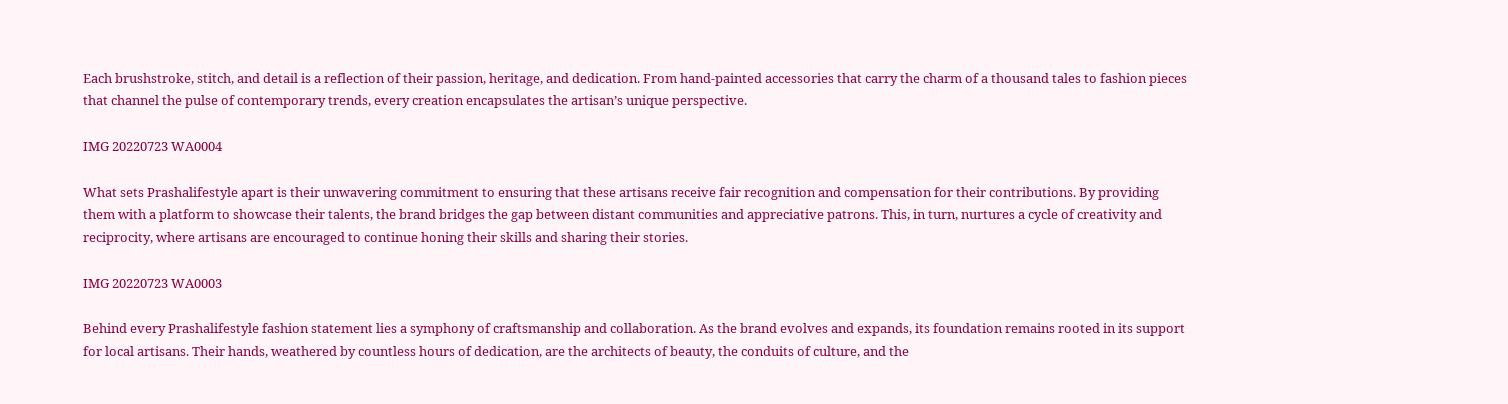Each brushstroke, stitch, and detail is a reflection of their passion, heritage, and dedication. From hand-painted accessories that carry the charm of a thousand tales to fashion pieces that channel the pulse of contemporary trends, every creation encapsulates the artisan’s unique perspective.

IMG 20220723 WA0004

What sets Prashalifestyle apart is their unwavering commitment to ensuring that these artisans receive fair recognition and compensation for their contributions. By providing them with a platform to showcase their talents, the brand bridges the gap between distant communities and appreciative patrons. This, in turn, nurtures a cycle of creativity and reciprocity, where artisans are encouraged to continue honing their skills and sharing their stories.

IMG 20220723 WA0003

Behind every Prashalifestyle fashion statement lies a symphony of craftsmanship and collaboration. As the brand evolves and expands, its foundation remains rooted in its support for local artisans. Their hands, weathered by countless hours of dedication, are the architects of beauty, the conduits of culture, and the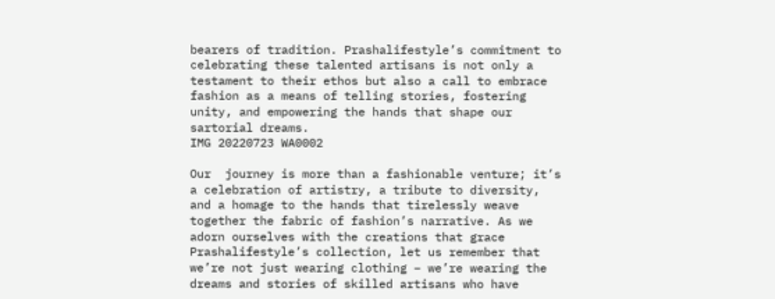bearers of tradition. Prashalifestyle’s commitment to celebrating these talented artisans is not only a testament to their ethos but also a call to embrace fashion as a means of telling stories, fostering unity, and empowering the hands that shape our sartorial dreams.
IMG 20220723 WA0002

Our  journey is more than a fashionable venture; it’s a celebration of artistry, a tribute to diversity, and a homage to the hands that tirelessly weave together the fabric of fashion’s narrative. As we adorn ourselves with the creations that grace Prashalifestyle’s collection, let us remember that we’re not just wearing clothing – we’re wearing the dreams and stories of skilled artisans who have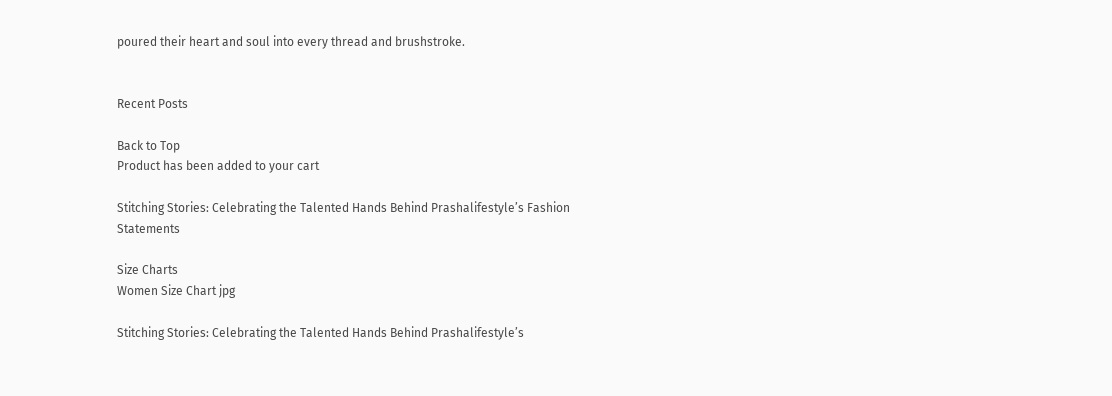poured their heart and soul into every thread and brushstroke.


Recent Posts

Back to Top
Product has been added to your cart

Stitching Stories: Celebrating the Talented Hands Behind Prashalifestyle’s Fashion Statements

Size Charts
Women Size Chart jpg

Stitching Stories: Celebrating the Talented Hands Behind Prashalifestyle’s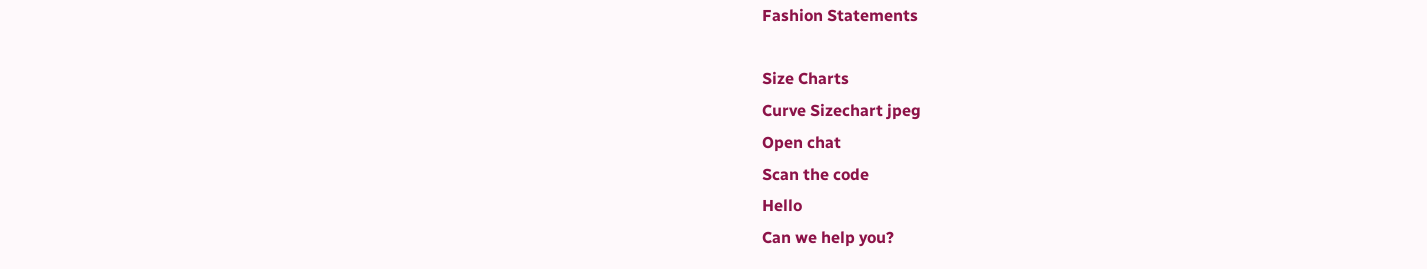Fashion Statements

Size Charts
Curve Sizechart jpeg
Open chat
Scan the code
Hello
Can we help you?